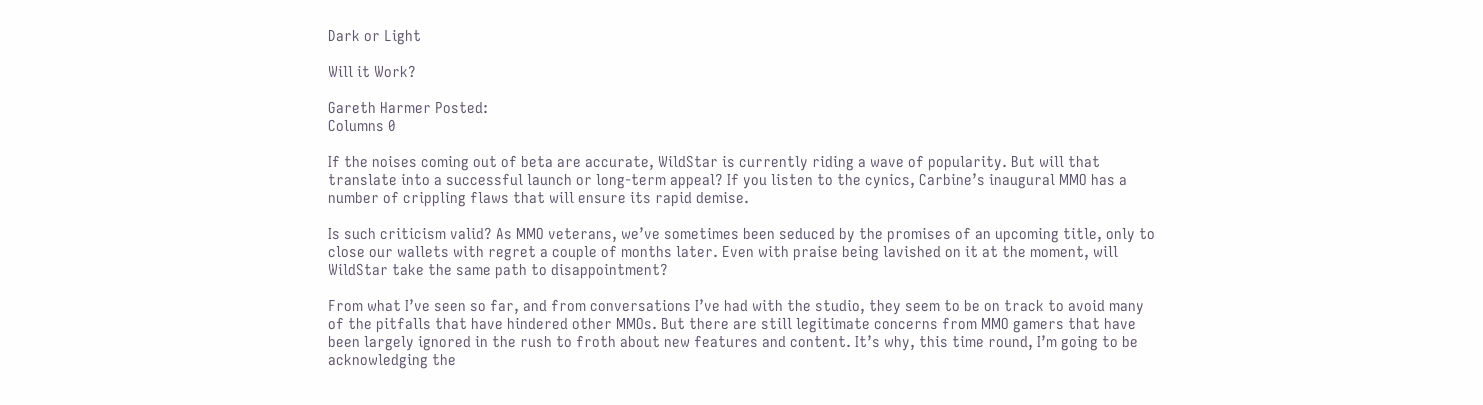Dark or Light

Will it Work?

Gareth Harmer Posted:
Columns 0

If the noises coming out of beta are accurate, WildStar is currently riding a wave of popularity. But will that translate into a successful launch or long-term appeal? If you listen to the cynics, Carbine’s inaugural MMO has a number of crippling flaws that will ensure its rapid demise.

Is such criticism valid? As MMO veterans, we’ve sometimes been seduced by the promises of an upcoming title, only to close our wallets with regret a couple of months later. Even with praise being lavished on it at the moment, will WildStar take the same path to disappointment?

From what I’ve seen so far, and from conversations I’ve had with the studio, they seem to be on track to avoid many of the pitfalls that have hindered other MMOs. But there are still legitimate concerns from MMO gamers that have been largely ignored in the rush to froth about new features and content. It’s why, this time round, I’m going to be acknowledging the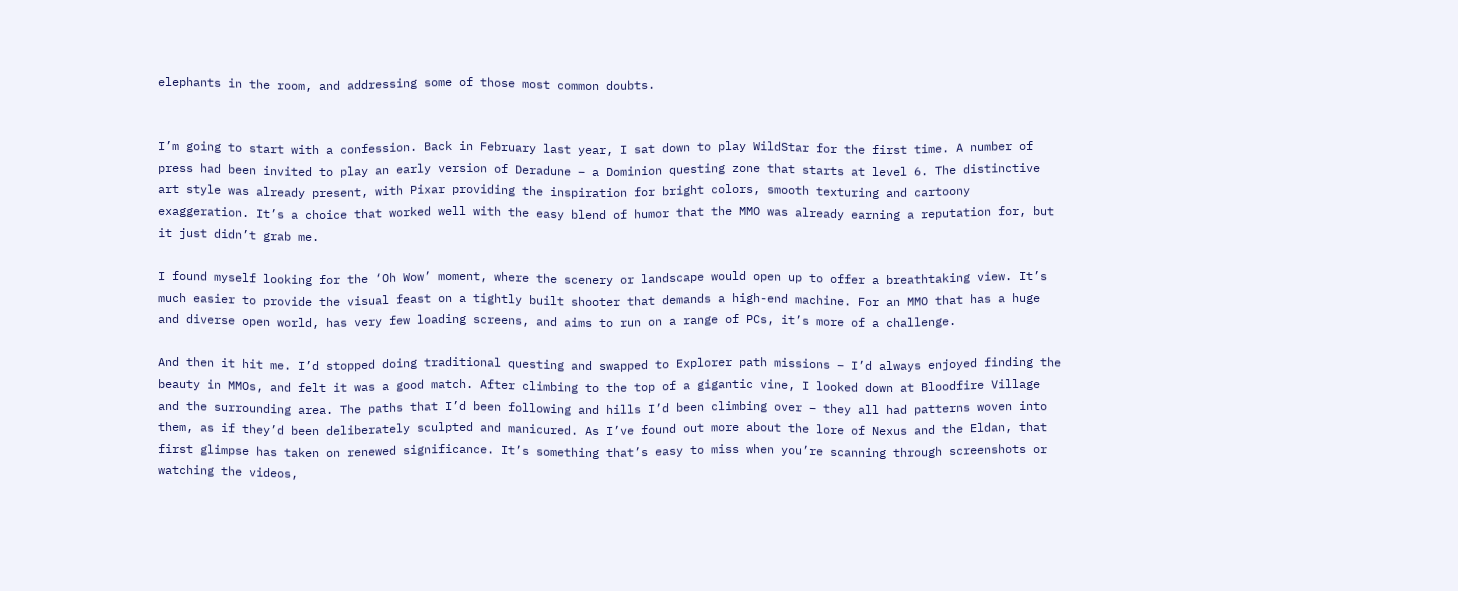elephants in the room, and addressing some of those most common doubts.


I’m going to start with a confession. Back in February last year, I sat down to play WildStar for the first time. A number of press had been invited to play an early version of Deradune – a Dominion questing zone that starts at level 6. The distinctive art style was already present, with Pixar providing the inspiration for bright colors, smooth texturing and cartoony exaggeration. It’s a choice that worked well with the easy blend of humor that the MMO was already earning a reputation for, but it just didn’t grab me.

I found myself looking for the ‘Oh Wow’ moment, where the scenery or landscape would open up to offer a breathtaking view. It’s much easier to provide the visual feast on a tightly built shooter that demands a high-end machine. For an MMO that has a huge and diverse open world, has very few loading screens, and aims to run on a range of PCs, it’s more of a challenge.

And then it hit me. I’d stopped doing traditional questing and swapped to Explorer path missions – I’d always enjoyed finding the beauty in MMOs, and felt it was a good match. After climbing to the top of a gigantic vine, I looked down at Bloodfire Village and the surrounding area. The paths that I’d been following and hills I’d been climbing over – they all had patterns woven into them, as if they’d been deliberately sculpted and manicured. As I’ve found out more about the lore of Nexus and the Eldan, that first glimpse has taken on renewed significance. It’s something that’s easy to miss when you’re scanning through screenshots or watching the videos,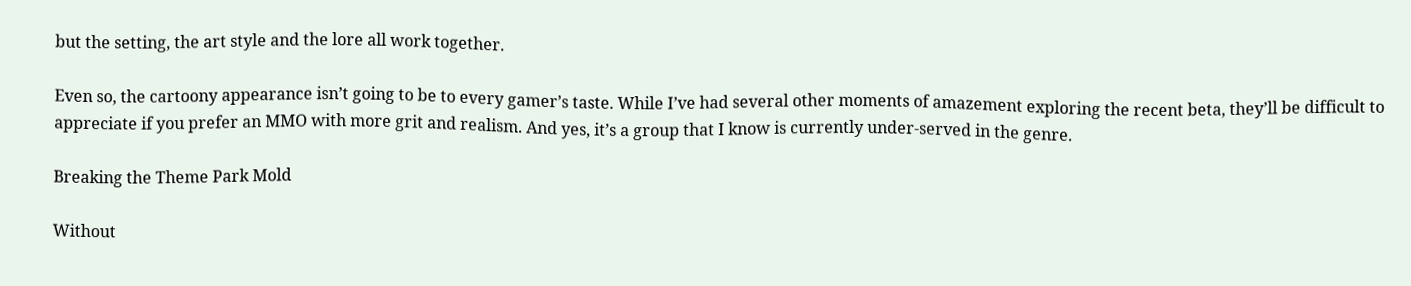but the setting, the art style and the lore all work together.

Even so, the cartoony appearance isn’t going to be to every gamer’s taste. While I’ve had several other moments of amazement exploring the recent beta, they’ll be difficult to appreciate if you prefer an MMO with more grit and realism. And yes, it’s a group that I know is currently under-served in the genre.

Breaking the Theme Park Mold

Without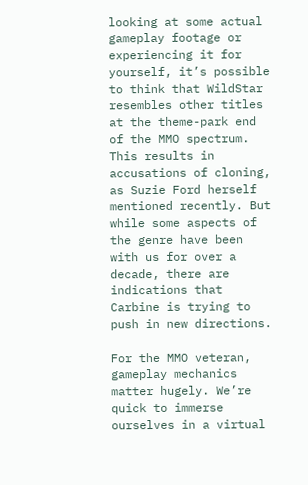looking at some actual gameplay footage or experiencing it for yourself, it’s possible to think that WildStar resembles other titles at the theme-park end of the MMO spectrum. This results in accusations of cloning, as Suzie Ford herself mentioned recently. But while some aspects of the genre have been with us for over a decade, there are indications that Carbine is trying to push in new directions.

For the MMO veteran, gameplay mechanics matter hugely. We’re quick to immerse ourselves in a virtual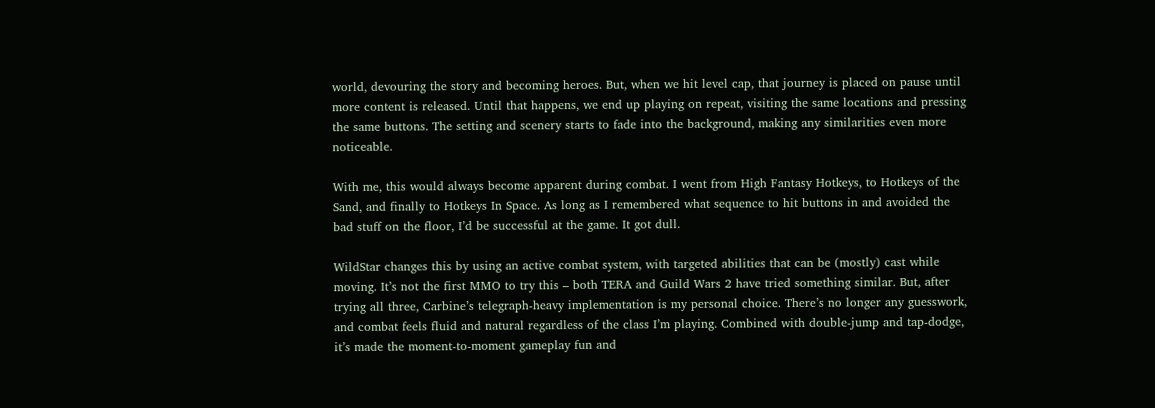world, devouring the story and becoming heroes. But, when we hit level cap, that journey is placed on pause until more content is released. Until that happens, we end up playing on repeat, visiting the same locations and pressing the same buttons. The setting and scenery starts to fade into the background, making any similarities even more noticeable.

With me, this would always become apparent during combat. I went from High Fantasy Hotkeys, to Hotkeys of the Sand, and finally to Hotkeys In Space. As long as I remembered what sequence to hit buttons in and avoided the bad stuff on the floor, I’d be successful at the game. It got dull.

WildStar changes this by using an active combat system, with targeted abilities that can be (mostly) cast while moving. It’s not the first MMO to try this – both TERA and Guild Wars 2 have tried something similar. But, after trying all three, Carbine’s telegraph-heavy implementation is my personal choice. There’s no longer any guesswork, and combat feels fluid and natural regardless of the class I’m playing. Combined with double-jump and tap-dodge, it’s made the moment-to-moment gameplay fun and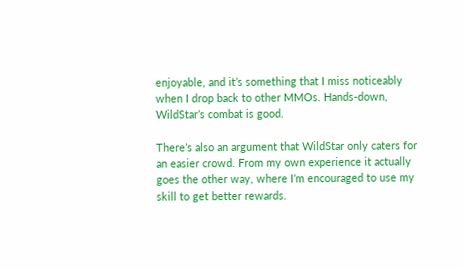enjoyable, and it’s something that I miss noticeably when I drop back to other MMOs. Hands-down, WildStar’s combat is good.

There’s also an argument that WildStar only caters for an easier crowd. From my own experience it actually goes the other way, where I’m encouraged to use my skill to get better rewards.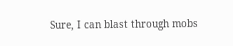Sure, I can blast through mobs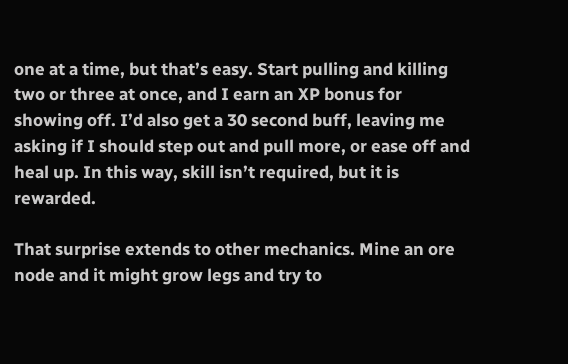one at a time, but that’s easy. Start pulling and killing two or three at once, and I earn an XP bonus for showing off. I’d also get a 30 second buff, leaving me asking if I should step out and pull more, or ease off and heal up. In this way, skill isn’t required, but it is rewarded.

That surprise extends to other mechanics. Mine an ore node and it might grow legs and try to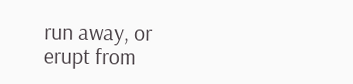run away, or erupt from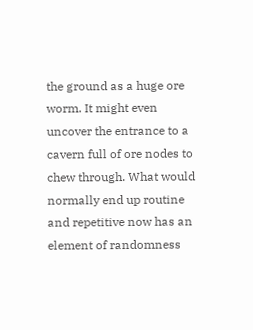the ground as a huge ore worm. It might even uncover the entrance to a cavern full of ore nodes to chew through. What would normally end up routine and repetitive now has an element of randomness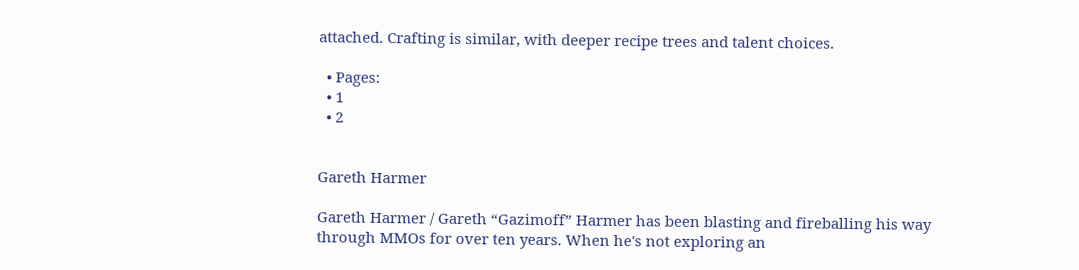attached. Crafting is similar, with deeper recipe trees and talent choices.

  • Pages:
  • 1
  • 2


Gareth Harmer

Gareth Harmer / Gareth “Gazimoff” Harmer has been blasting and fireballing his way through MMOs for over ten years. When he's not exploring an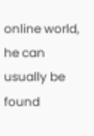online world, he can usually be found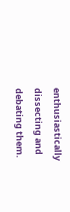enthusiastically dissecting and debating them.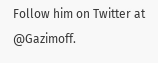Follow him on Twitter at @Gazimoff.